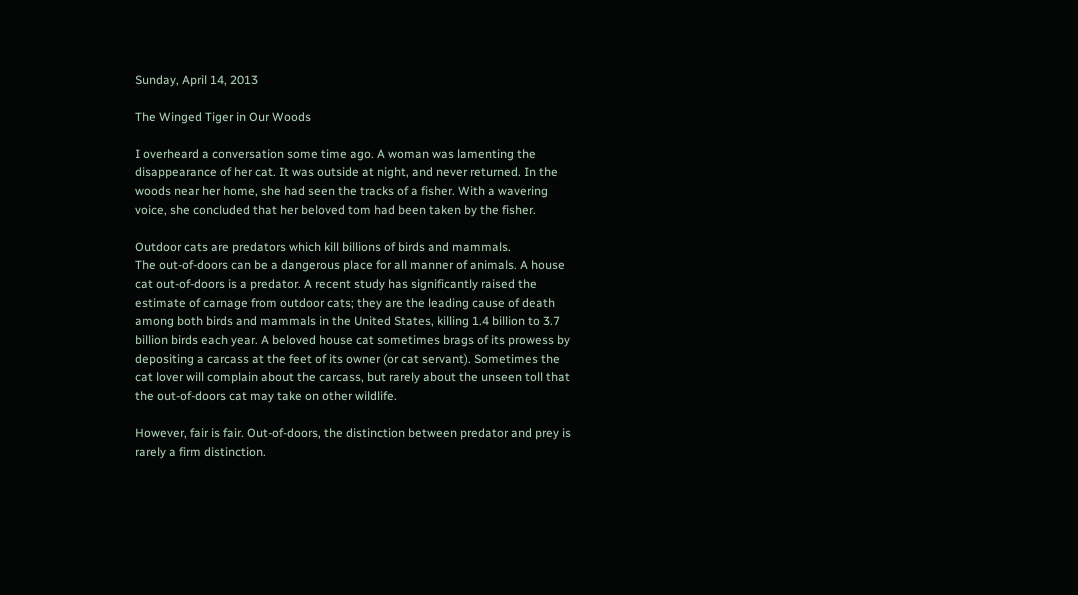Sunday, April 14, 2013

The Winged Tiger in Our Woods

I overheard a conversation some time ago. A woman was lamenting the disappearance of her cat. It was outside at night, and never returned. In the woods near her home, she had seen the tracks of a fisher. With a wavering voice, she concluded that her beloved tom had been taken by the fisher.

Outdoor cats are predators which kill billions of birds and mammals.
The out-of-doors can be a dangerous place for all manner of animals. A house cat out-of-doors is a predator. A recent study has significantly raised the estimate of carnage from outdoor cats; they are the leading cause of death among both birds and mammals in the United States, killing 1.4 billion to 3.7 billion birds each year. A beloved house cat sometimes brags of its prowess by depositing a carcass at the feet of its owner (or cat servant). Sometimes the cat lover will complain about the carcass, but rarely about the unseen toll that the out-of-doors cat may take on other wildlife.

However, fair is fair. Out-of-doors, the distinction between predator and prey is rarely a firm distinction.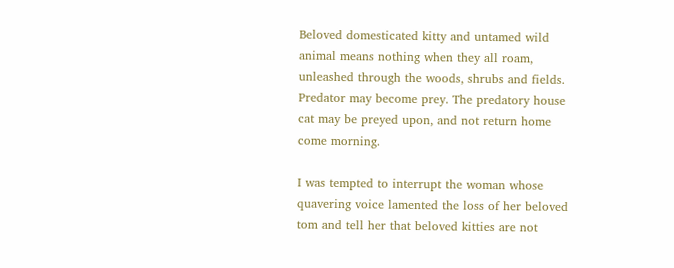Beloved domesticated kitty and untamed wild animal means nothing when they all roam, unleashed through the woods, shrubs and fields. Predator may become prey. The predatory house cat may be preyed upon, and not return home come morning.

I was tempted to interrupt the woman whose quavering voice lamented the loss of her beloved tom and tell her that beloved kitties are not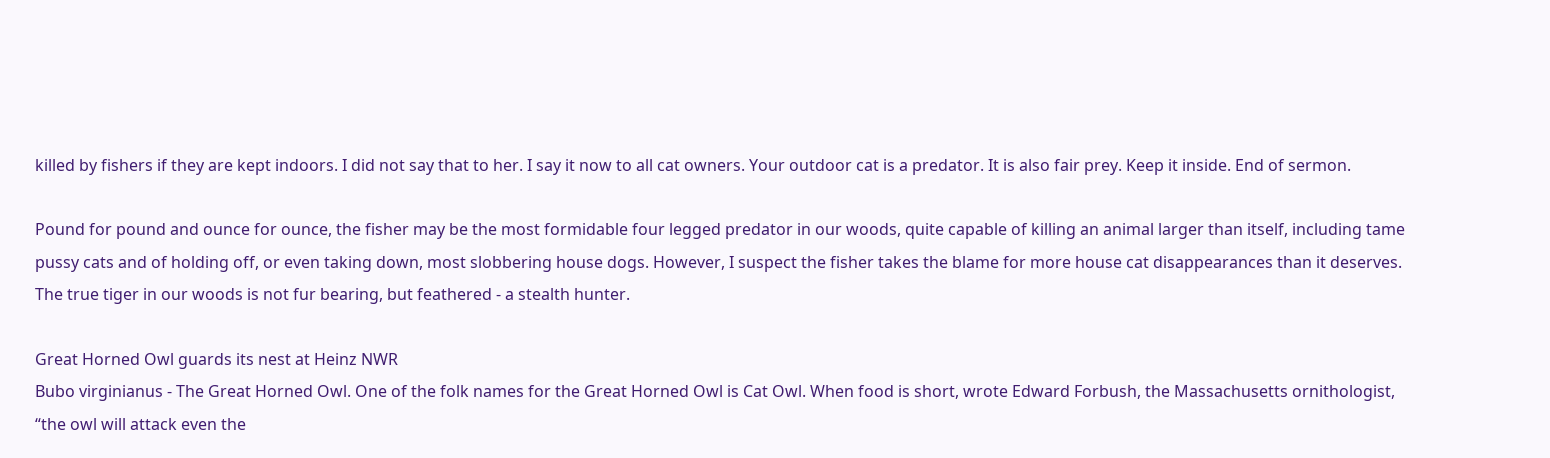killed by fishers if they are kept indoors. I did not say that to her. I say it now to all cat owners. Your outdoor cat is a predator. It is also fair prey. Keep it inside. End of sermon.

Pound for pound and ounce for ounce, the fisher may be the most formidable four legged predator in our woods, quite capable of killing an animal larger than itself, including tame pussy cats and of holding off, or even taking down, most slobbering house dogs. However, I suspect the fisher takes the blame for more house cat disappearances than it deserves. The true tiger in our woods is not fur bearing, but feathered - a stealth hunter.

Great Horned Owl guards its nest at Heinz NWR
Bubo virginianus - The Great Horned Owl. One of the folk names for the Great Horned Owl is Cat Owl. When food is short, wrote Edward Forbush, the Massachusetts ornithologist, “the owl will attack even the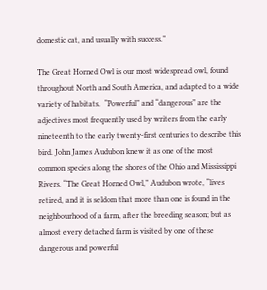domestic cat, and usually with success.”

The Great Horned Owl is our most widespread owl, found throughout North and South America, and adapted to a wide variety of habitats.  “Powerful” and “dangerous” are the adjectives most frequently used by writers from the early nineteenth to the early twenty-first centuries to describe this bird. John James Audubon knew it as one of the most common species along the shores of the Ohio and Mississippi  Rivers. “The Great Horned Owl,” Audubon wrote, “lives retired, and it is seldom that more than one is found in the neighbourhood of a farm, after the breeding season; but as almost every detached farm is visited by one of these dangerous and powerful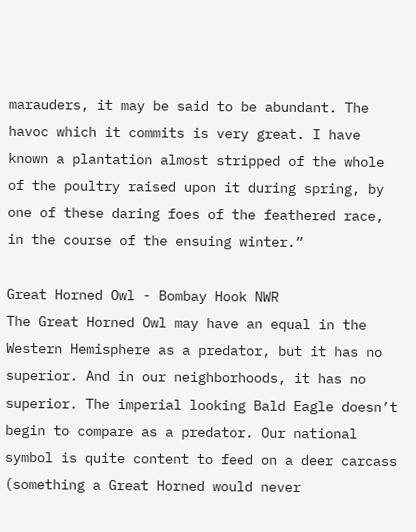marauders, it may be said to be abundant. The havoc which it commits is very great. I have known a plantation almost stripped of the whole of the poultry raised upon it during spring, by one of these daring foes of the feathered race, in the course of the ensuing winter.”

Great Horned Owl - Bombay Hook NWR
The Great Horned Owl may have an equal in the Western Hemisphere as a predator, but it has no superior. And in our neighborhoods, it has no superior. The imperial looking Bald Eagle doesn’t begin to compare as a predator. Our national symbol is quite content to feed on a deer carcass (something a Great Horned would never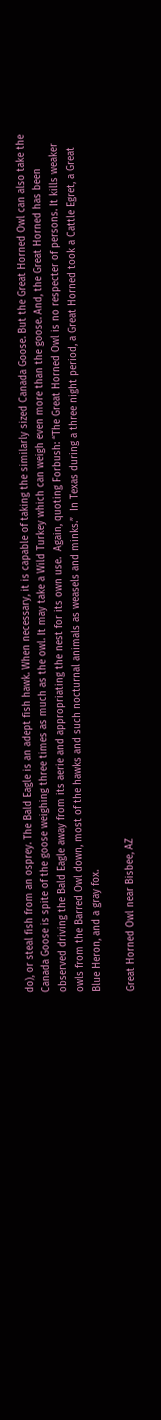do), or steal fish from an osprey. The Bald Eagle is an adept fish hawk. When necessary, it is capable of taking the similarly sized Canada Goose. But the Great Horned Owl can also take the Canada Goose is spite of the goose weighing three times as much as the owl. It may take a Wild Turkey which can weigh even more than the goose. And, the Great Horned has been observed driving the Bald Eagle away from its aerie and appropriating the nest for its own use.  Again, quoting Forbush: “The Great Horned Owl is no respecter of persons. It kills weaker owls from the Barred Owl down, most of the hawks and such nocturnal animals as weasels and minks.”  In Texas during a three night period, a Great Horned took a Cattle Egret, a Great Blue Heron, and a gray fox.

Great Horned Owl near Bisbee, AZ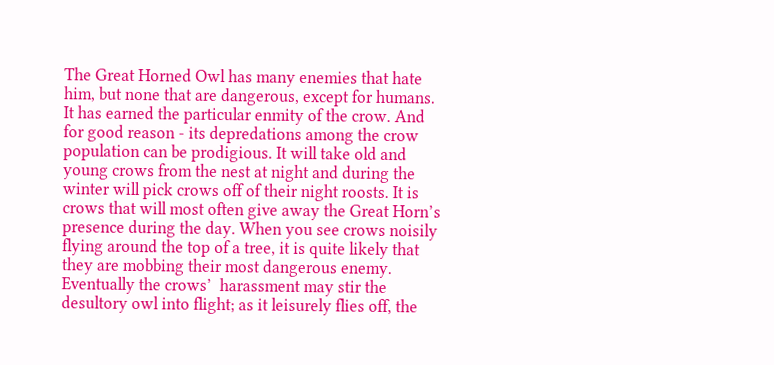The Great Horned Owl has many enemies that hate him, but none that are dangerous, except for humans. It has earned the particular enmity of the crow. And for good reason - its depredations among the crow population can be prodigious. It will take old and young crows from the nest at night and during the winter will pick crows off of their night roosts. It is crows that will most often give away the Great Horn’s presence during the day. When you see crows noisily flying around the top of a tree, it is quite likely that they are mobbing their most dangerous enemy. Eventually the crows’  harassment may stir the desultory owl into flight; as it leisurely flies off, the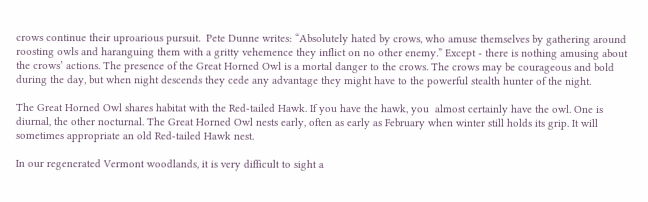crows continue their uproarious pursuit.  Pete Dunne writes: “Absolutely hated by crows, who amuse themselves by gathering around roosting owls and haranguing them with a gritty vehemence they inflict on no other enemy.” Except - there is nothing amusing about the crows’ actions. The presence of the Great Horned Owl is a mortal danger to the crows. The crows may be courageous and bold during the day, but when night descends they cede any advantage they might have to the powerful stealth hunter of the night.

The Great Horned Owl shares habitat with the Red-tailed Hawk. If you have the hawk, you  almost certainly have the owl. One is diurnal, the other nocturnal. The Great Horned Owl nests early, often as early as February when winter still holds its grip. It will sometimes appropriate an old Red-tailed Hawk nest.

In our regenerated Vermont woodlands, it is very difficult to sight a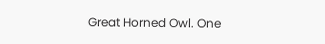Great Horned Owl. One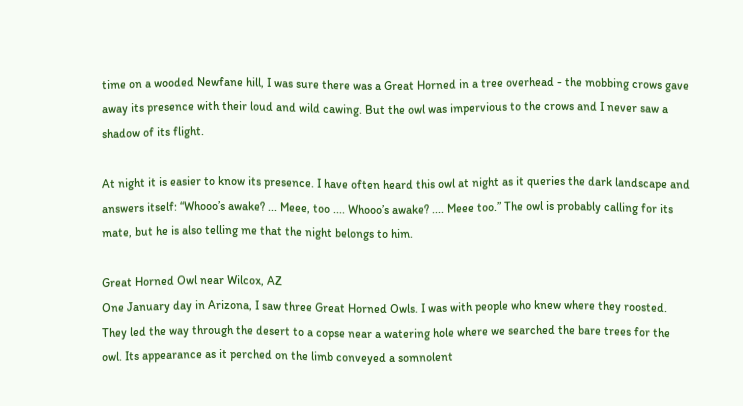time on a wooded Newfane hill, I was sure there was a Great Horned in a tree overhead - the mobbing crows gave away its presence with their loud and wild cawing. But the owl was impervious to the crows and I never saw a shadow of its flight.

At night it is easier to know its presence. I have often heard this owl at night as it queries the dark landscape and answers itself: “Whooo’s awake? ... Meee, too .... Whooo’s awake? .... Meee too.” The owl is probably calling for its mate, but he is also telling me that the night belongs to him.

Great Horned Owl near Wilcox, AZ
One January day in Arizona, I saw three Great Horned Owls. I was with people who knew where they roosted.  They led the way through the desert to a copse near a watering hole where we searched the bare trees for the owl. Its appearance as it perched on the limb conveyed a somnolent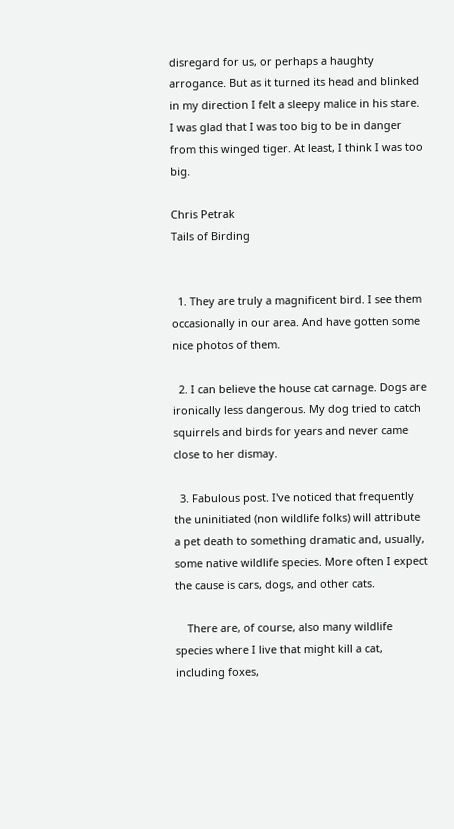disregard for us, or perhaps a haughty arrogance. But as it turned its head and blinked in my direction I felt a sleepy malice in his stare. I was glad that I was too big to be in danger from this winged tiger. At least, I think I was too big.

Chris Petrak
Tails of Birding


  1. They are truly a magnificent bird. I see them occasionally in our area. And have gotten some nice photos of them.

  2. I can believe the house cat carnage. Dogs are ironically less dangerous. My dog tried to catch squirrels and birds for years and never came close to her dismay.

  3. Fabulous post. I've noticed that frequently the uninitiated (non wildlife folks) will attribute a pet death to something dramatic and, usually, some native wildlife species. More often I expect the cause is cars, dogs, and other cats.

    There are, of course, also many wildlife species where I live that might kill a cat, including foxes,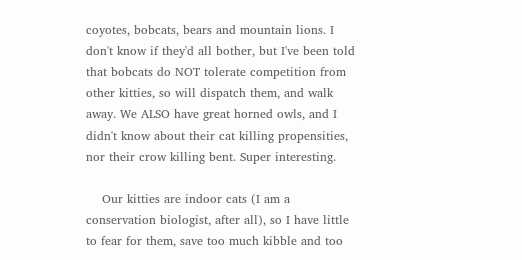coyotes, bobcats, bears and mountain lions. I don't know if they'd all bother, but I've been told that bobcats do NOT tolerate competition from other kitties, so will dispatch them, and walk away. We ALSO have great horned owls, and I didn't know about their cat killing propensities, nor their crow killing bent. Super interesting.

    Our kitties are indoor cats (I am a conservation biologist, after all), so I have little to fear for them, save too much kibble and too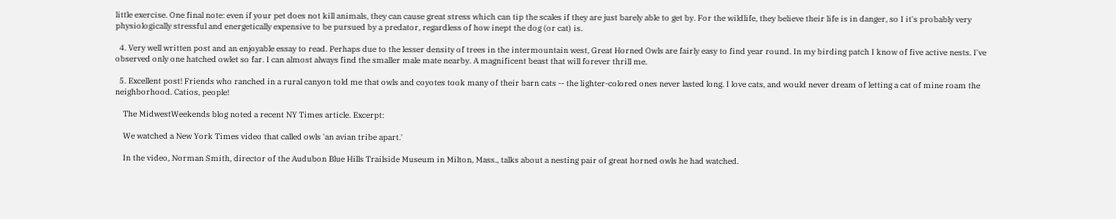little exercise. One final note: even if your pet does not kill animals, they can cause great stress which can tip the scales if they are just barely able to get by. For the wildlife, they believe their life is in danger, so I it's probably very physiologically stressful and energetically expensive to be pursued by a predator, regardless of how inept the dog (or cat) is.

  4. Very well written post and an enjoyable essay to read. Perhaps due to the lesser density of trees in the intermountain west, Great Horned Owls are fairly easy to find year round. In my birding patch I know of five active nests. I've observed only one hatched owlet so far. I can almost always find the smaller male mate nearby. A magnificent beast that will forever thrill me.

  5. Excellent post! Friends who ranched in a rural canyon told me that owls and coyotes took many of their barn cats -- the lighter-colored ones never lasted long. I love cats, and would never dream of letting a cat of mine roam the neighborhood. Catios, people!

    The MidwestWeekends blog noted a recent NY Times article. Excerpt:

    We watched a New York Times video that called owls 'an avian tribe apart.'

    In the video, Norman Smith, director of the Audubon Blue Hills Trailside Museum in Milton, Mass., talks about a nesting pair of great horned owls he had watched.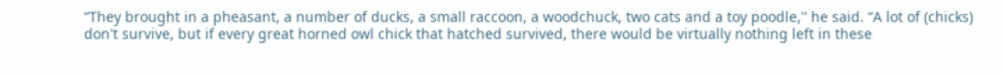“They brought in a pheasant, a number of ducks, a small raccoon, a woodchuck, two cats and a toy poodle,'' he said. “A lot of (chicks) don't survive, but if every great horned owl chick that hatched survived, there would be virtually nothing left in these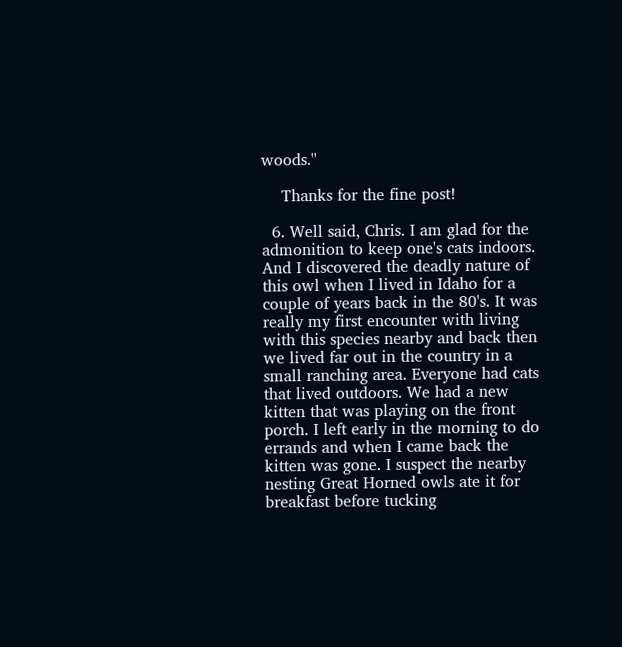woods.''

    Thanks for the fine post!

  6. Well said, Chris. I am glad for the admonition to keep one's cats indoors. And I discovered the deadly nature of this owl when I lived in Idaho for a couple of years back in the 80's. It was really my first encounter with living with this species nearby and back then we lived far out in the country in a small ranching area. Everyone had cats that lived outdoors. We had a new kitten that was playing on the front porch. I left early in the morning to do errands and when I came back the kitten was gone. I suspect the nearby nesting Great Horned owls ate it for breakfast before tucking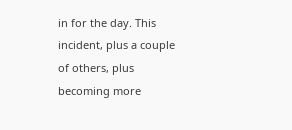in for the day. This incident, plus a couple of others, plus becoming more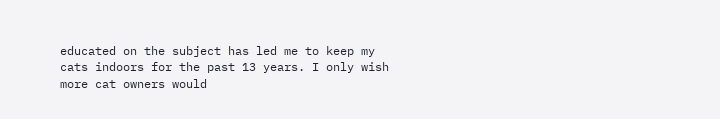educated on the subject has led me to keep my cats indoors for the past 13 years. I only wish more cat owners would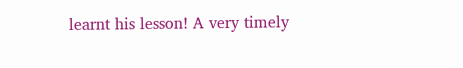learnt his lesson! A very timely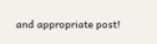and appropriate post!